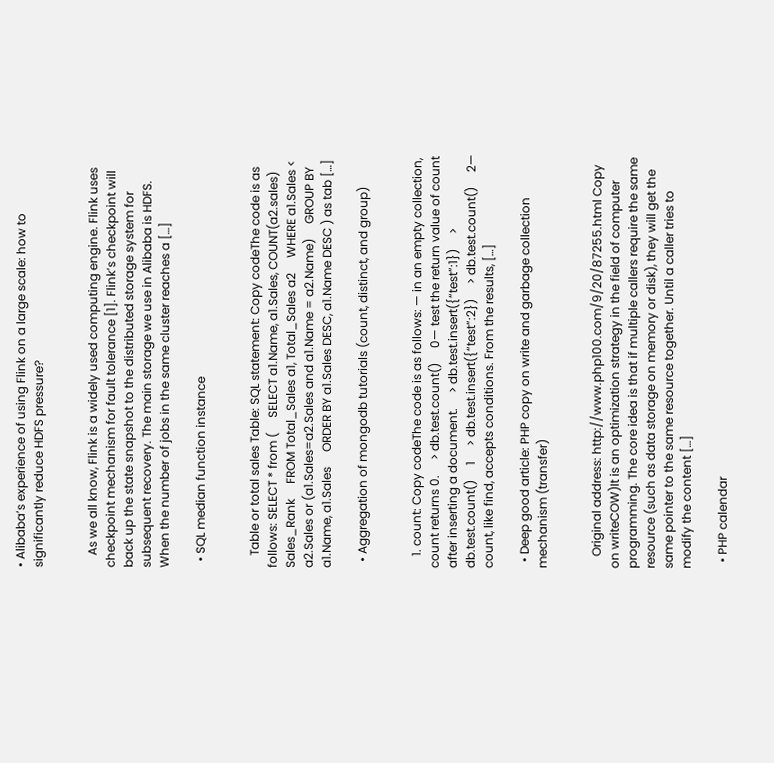• Alibaba’s experience of using Flink on a large scale: how to significantly reduce HDFS pressure?


    As we all know, Flink is a widely used computing engine. Flink uses checkpoint mechanism for fault tolerance [1]. Flink’s checkpoint will back up the state snapshot to the distributed storage system for subsequent recovery. The main storage we use in Alibaba is HDFS. When the number of jobs in the same cluster reaches a […]

  • SQL median function instance


    Table or total sales Table: SQL statement: Copy codeThe code is as follows: SELECT * from (     SELECT a1.Name, a1.Sales, COUNT(a2.sales) Sales_Rank     FROM Total_Sales a1, Total_Sales a2     WHERE a1.Sales < a2.Sales or (a1.Sales=a2.Sales and a1.Name = a2.Name)     GROUP BY a1.Name, a1.Sales     ORDER BY a1.Sales DESC, a1.Name DESC ) as tab […]

  • Aggregation of mongodb tutorials (count, distinct, and group)


    1. count: Copy codeThe code is as follows: — in an empty collection, count returns 0.     > db.test.count()     0— test the return value of count after inserting a document.     > db.test.insert({“test”:1})     > db.test.count()     1     > db.test.insert({“test”:2})     > db.test.count()     2— count, like find, accepts conditions. From the results, […]

  • Deep good article: PHP copy on write and garbage collection mechanism (transfer)


    Original address: http://www.php100.com/9/20/87255.html Copy on writeCOW)It is an optimization strategy in the field of computer programming. The core idea is that if multiple callers require the same resource (such as data storage on memory or disk), they will get the same pointer to the same resource together. Until a caller tries to modify the content […]

  • PHP calendar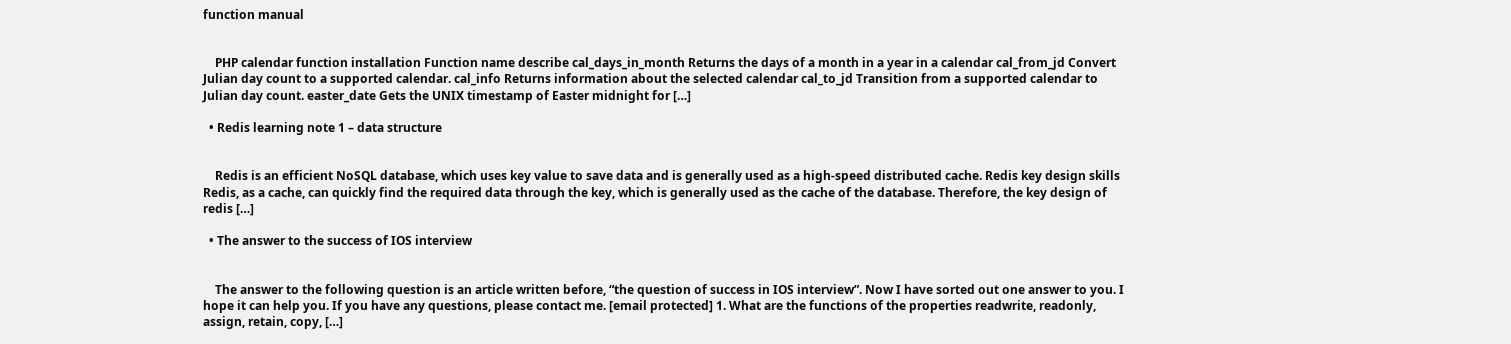function manual


    PHP calendar function installation Function name describe cal_days_in_month Returns the days of a month in a year in a calendar cal_from_jd Convert Julian day count to a supported calendar. cal_info Returns information about the selected calendar cal_to_jd Transition from a supported calendar to Julian day count. easter_date Gets the UNIX timestamp of Easter midnight for […]

  • Redis learning note 1 – data structure


    Redis is an efficient NoSQL database, which uses key value to save data and is generally used as a high-speed distributed cache. Redis key design skills Redis, as a cache, can quickly find the required data through the key, which is generally used as the cache of the database. Therefore, the key design of redis […]

  • The answer to the success of IOS interview


    The answer to the following question is an article written before, “the question of success in IOS interview”. Now I have sorted out one answer to you. I hope it can help you. If you have any questions, please contact me. [email protected] 1. What are the functions of the properties readwrite, readonly, assign, retain, copy, […]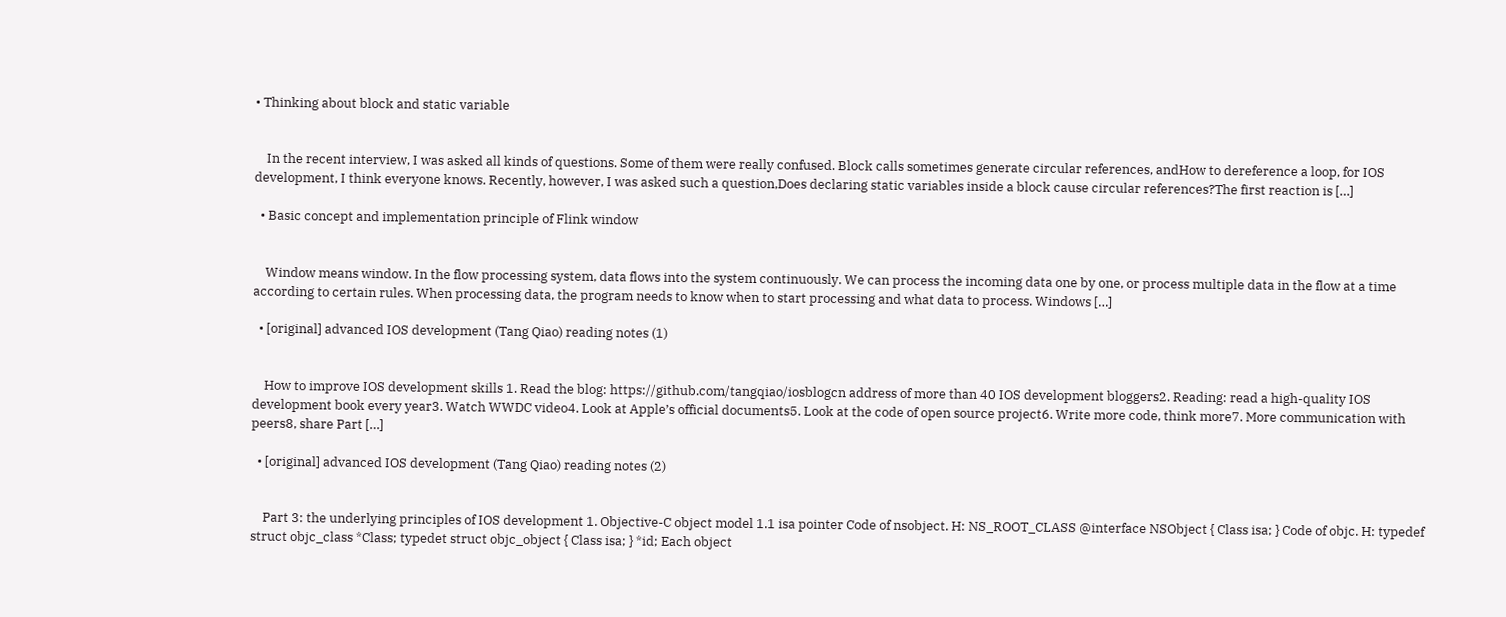• Thinking about block and static variable


    In the recent interview, I was asked all kinds of questions. Some of them were really confused. Block calls sometimes generate circular references, andHow to dereference a loop, for IOS development, I think everyone knows. Recently, however, I was asked such a question,Does declaring static variables inside a block cause circular references?The first reaction is […]

  • Basic concept and implementation principle of Flink window


    Window means window. In the flow processing system, data flows into the system continuously. We can process the incoming data one by one, or process multiple data in the flow at a time according to certain rules. When processing data, the program needs to know when to start processing and what data to process. Windows […]

  • [original] advanced IOS development (Tang Qiao) reading notes (1)


    How to improve IOS development skills 1. Read the blog: https://github.com/tangqiao/iosblogcn address of more than 40 IOS development bloggers2. Reading: read a high-quality IOS development book every year3. Watch WWDC video4. Look at Apple’s official documents5. Look at the code of open source project6. Write more code, think more7. More communication with peers8, share Part […]

  • [original] advanced IOS development (Tang Qiao) reading notes (2)


    Part 3: the underlying principles of IOS development 1. Objective-C object model 1.1 isa pointer Code of nsobject. H: NS_ROOT_CLASS @interface NSObject { Class isa; } Code of objc. H: typedef struct objc_class *Class; typedet struct objc_object { Class isa; } *id; Each object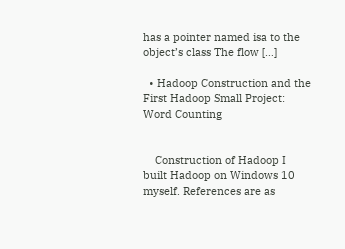has a pointer named isa to the object’s class The flow […]

  • Hadoop Construction and the First Hadoop Small Project: Word Counting


    Construction of Hadoop I built Hadoop on Windows 10 myself. References are as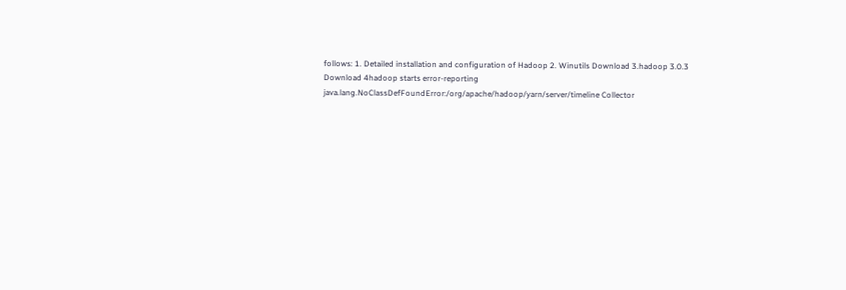follows: 1. Detailed installation and configuration of Hadoop 2. Winutils Download 3.hadoop 3.0.3 Download 4hadoop starts error-reporting java.lang.NoClassDefFoundError:/org/apache/hadoop/yarn/server/timeline Collector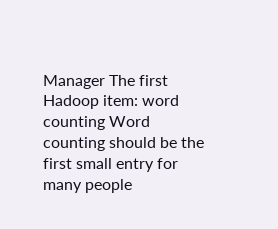Manager The first Hadoop item: word counting Word counting should be the first small entry for many people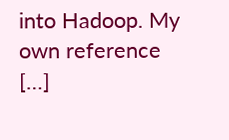into Hadoop. My own reference […]